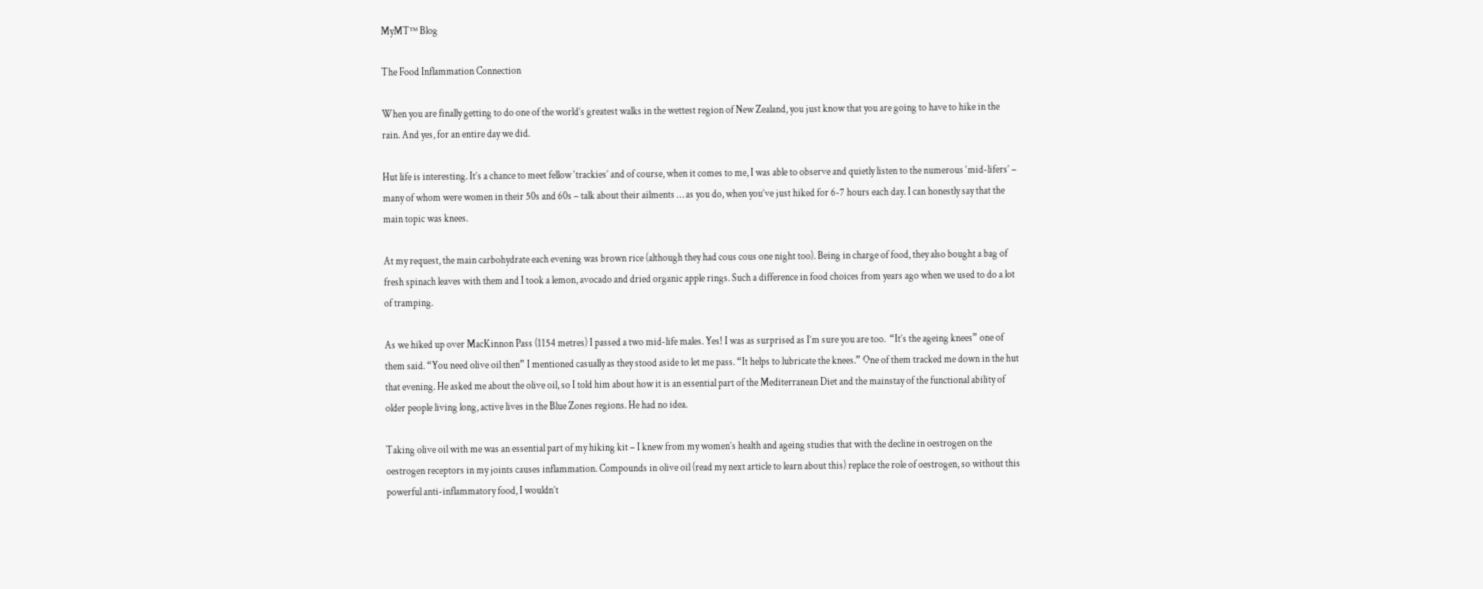MyMT™ Blog

The Food Inflammation Connection

When you are finally getting to do one of the world’s greatest walks in the wettest region of New Zealand, you just know that you are going to have to hike in the rain. And yes, for an entire day we did.

Hut life is interesting. It’s a chance to meet fellow ‘trackies’ and of course, when it comes to me, I was able to observe and quietly listen to the numerous ‘mid-lifers’ – many of whom were women in their 50s and 60s – talk about their ailments … as you do, when you’ve just hiked for 6-7 hours each day. I can honestly say that the main topic was knees.

At my request, the main carbohydrate each evening was brown rice (although they had cous cous one night too). Being in charge of food, they also bought a bag of fresh spinach leaves with them and I took a lemon, avocado and dried organic apple rings. Such a difference in food choices from years ago when we used to do a lot of tramping.

As we hiked up over MacKinnon Pass (1154 metres) I passed a two mid-life males. Yes! I was as surprised as I’m sure you are too.  “It’s the ageing knees” one of them said. “You need olive oil then” I mentioned casually as they stood aside to let me pass. “It helps to lubricate the knees.” One of them tracked me down in the hut that evening. He asked me about the olive oil, so I told him about how it is an essential part of the Mediterranean Diet and the mainstay of the functional ability of older people living long, active lives in the Blue Zones regions. He had no idea.

Taking olive oil with me was an essential part of my hiking kit – I knew from my women’s health and ageing studies that with the decline in oestrogen on the oestrogen receptors in my joints causes inflammation. Compounds in olive oil (read my next article to learn about this) replace the role of oestrogen, so without this powerful anti-inflammatory food, I wouldn’t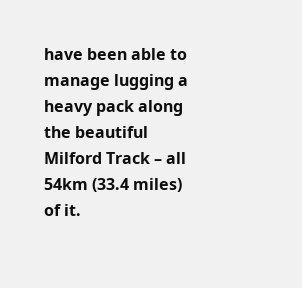have been able to manage lugging a heavy pack along the beautiful Milford Track – all 54km (33.4 miles) of it.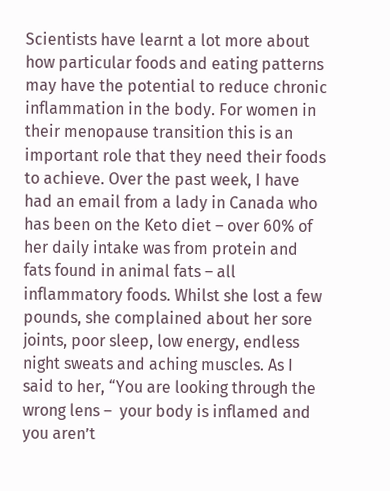Scientists have learnt a lot more about how particular foods and eating patterns may have the potential to reduce chronic inflammation in the body. For women in their menopause transition this is an important role that they need their foods to achieve. Over the past week, I have had an email from a lady in Canada who has been on the Keto diet – over 60% of her daily intake was from protein and fats found in animal fats – all inflammatory foods. Whilst she lost a few pounds, she complained about her sore joints, poor sleep, low energy, endless night sweats and aching muscles. As I said to her, “You are looking through the wrong lens –  your body is inflamed and you aren’t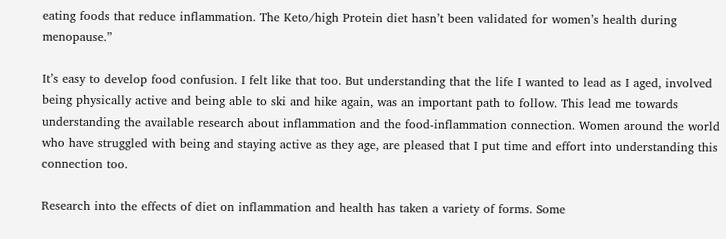eating foods that reduce inflammation. The Keto/high Protein diet hasn’t been validated for women’s health during menopause.”

It’s easy to develop food confusion. I felt like that too. But understanding that the life I wanted to lead as I aged, involved being physically active and being able to ski and hike again, was an important path to follow. This lead me towards understanding the available research about inflammation and the food-inflammation connection. Women around the world who have struggled with being and staying active as they age, are pleased that I put time and effort into understanding this connection too.

Research into the effects of diet on inflammation and health has taken a variety of forms. Some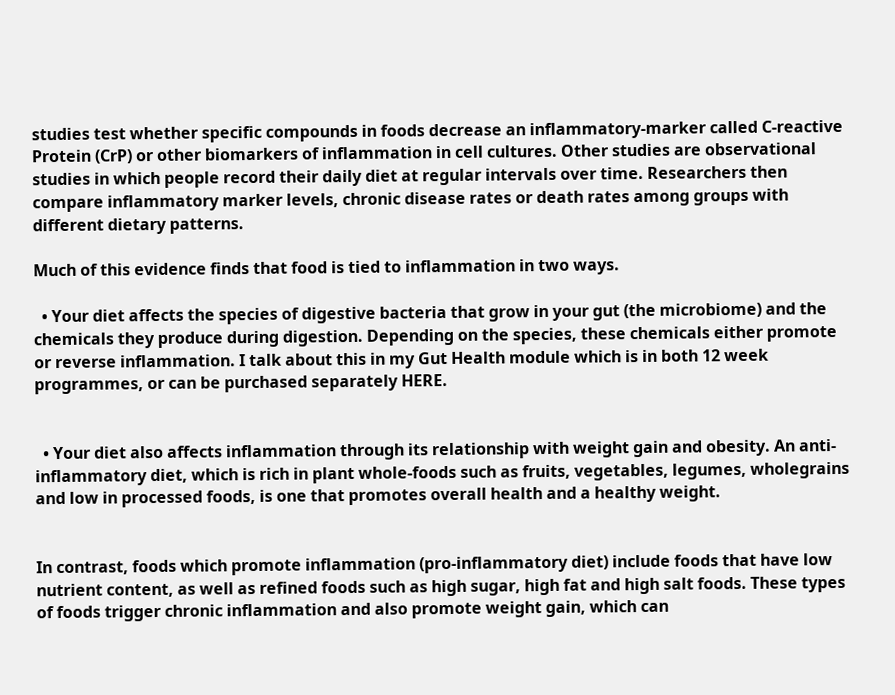studies test whether specific compounds in foods decrease an inflammatory-marker called C-reactive Protein (CrP) or other biomarkers of inflammation in cell cultures. Other studies are observational studies in which people record their daily diet at regular intervals over time. Researchers then compare inflammatory marker levels, chronic disease rates or death rates among groups with different dietary patterns.

Much of this evidence finds that food is tied to inflammation in two ways.

  • Your diet affects the species of digestive bacteria that grow in your gut (the microbiome) and the chemicals they produce during digestion. Depending on the species, these chemicals either promote or reverse inflammation. I talk about this in my Gut Health module which is in both 12 week programmes, or can be purchased separately HERE.


  • Your diet also affects inflammation through its relationship with weight gain and obesity. An anti-inflammatory diet, which is rich in plant whole-foods such as fruits, vegetables, legumes, wholegrains and low in processed foods, is one that promotes overall health and a healthy weight.


In contrast, foods which promote inflammation (pro-inflammatory diet) include foods that have low nutrient content, as well as refined foods such as high sugar, high fat and high salt foods. These types of foods trigger chronic inflammation and also promote weight gain, which can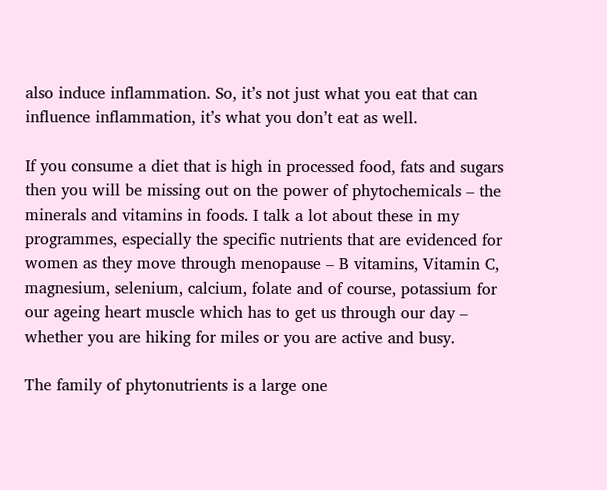also induce inflammation. So, it’s not just what you eat that can influence inflammation, it’s what you don’t eat as well.

If you consume a diet that is high in processed food, fats and sugars then you will be missing out on the power of phytochemicals – the minerals and vitamins in foods. I talk a lot about these in my programmes, especially the specific nutrients that are evidenced for women as they move through menopause – B vitamins, Vitamin C, magnesium, selenium, calcium, folate and of course, potassium for our ageing heart muscle which has to get us through our day – whether you are hiking for miles or you are active and busy.

The family of phytonutrients is a large one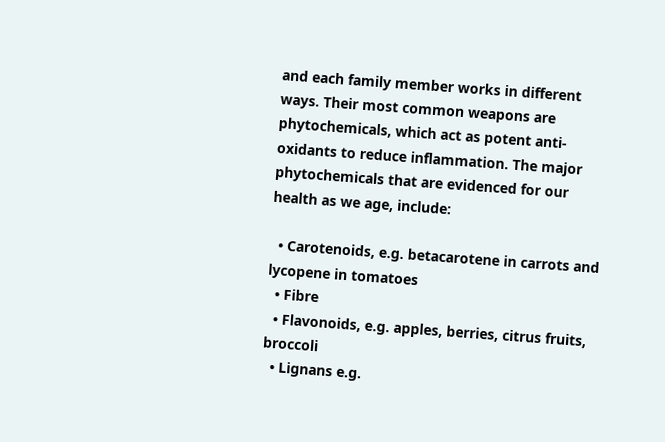and each family member works in different ways. Their most common weapons are phytochemicals, which act as potent anti-oxidants to reduce inflammation. The major phytochemicals that are evidenced for our health as we age, include:

  • Carotenoids, e.g. betacarotene in carrots and lycopene in tomatoes
  • Fibre
  • Flavonoids, e.g. apples, berries, citrus fruits, broccoli
  • Lignans e.g.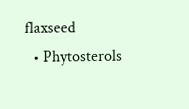flaxseed
  • Phytosterols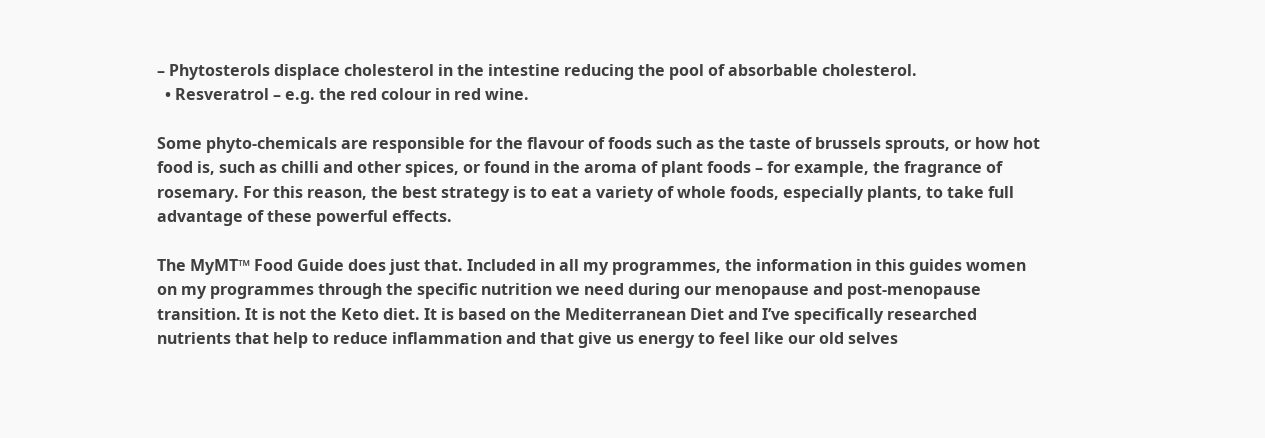– Phytosterols displace cholesterol in the intestine reducing the pool of absorbable cholesterol.
  • Resveratrol – e.g. the red colour in red wine.

Some phyto-chemicals are responsible for the flavour of foods such as the taste of brussels sprouts, or how hot food is, such as chilli and other spices, or found in the aroma of plant foods – for example, the fragrance of rosemary. For this reason, the best strategy is to eat a variety of whole foods, especially plants, to take full advantage of these powerful effects.

The MyMT™ Food Guide does just that. Included in all my programmes, the information in this guides women on my programmes through the specific nutrition we need during our menopause and post-menopause transition. It is not the Keto diet. It is based on the Mediterranean Diet and I’ve specifically researched nutrients that help to reduce inflammation and that give us energy to feel like our old selves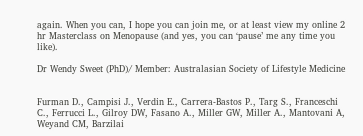again. When you can, I hope you can join me, or at least view my online 2 hr Masterclass on Menopause (and yes, you can ‘pause’ me any time you like).

Dr Wendy Sweet (PhD)/ Member: Australasian Society of Lifestyle Medicine


Furman D., Campisi J., Verdin E., Carrera-Bastos P., Targ S., Franceschi C., Ferrucci L., Gilroy DW, Fasano A., Miller GW, Miller A., Mantovani A, Weyand CM, Barzilai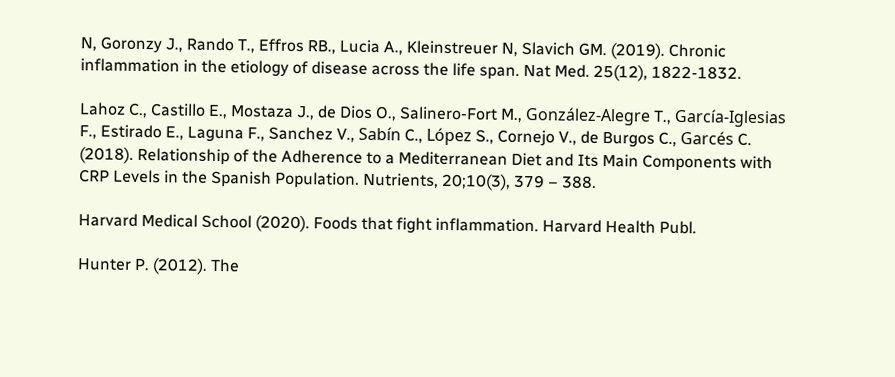N, Goronzy J., Rando T., Effros RB., Lucia A., Kleinstreuer N, Slavich GM. (2019). Chronic inflammation in the etiology of disease across the life span. Nat Med. 25(12), 1822-1832.

Lahoz C., Castillo E., Mostaza J., de Dios O., Salinero-Fort M., González-Alegre T., García-Iglesias F., Estirado E., Laguna F., Sanchez V., Sabín C., López S., Cornejo V., de Burgos C., Garcés C. (2018). Relationship of the Adherence to a Mediterranean Diet and Its Main Components with CRP Levels in the Spanish Population. Nutrients, 20;10(3), 379 – 388.

Harvard Medical School (2020). Foods that fight inflammation. Harvard Health Publ.

Hunter P. (2012). The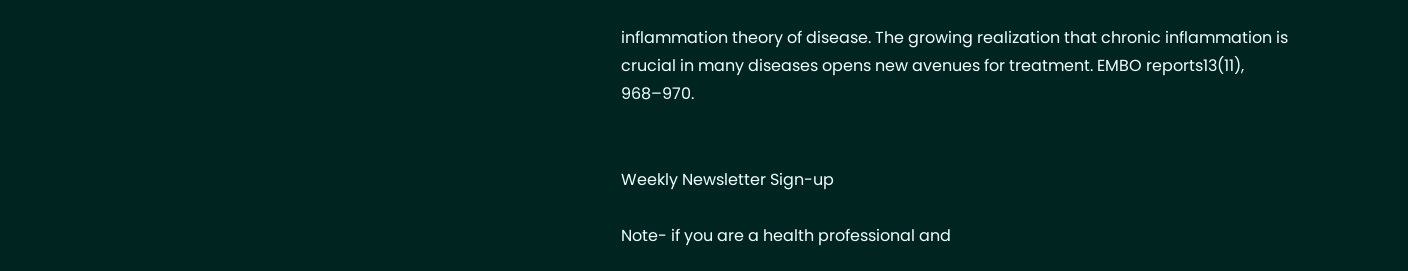inflammation theory of disease. The growing realization that chronic inflammation is crucial in many diseases opens new avenues for treatment. EMBO reports13(11), 968–970.


Weekly Newsletter Sign-up

Note- if you are a health professional and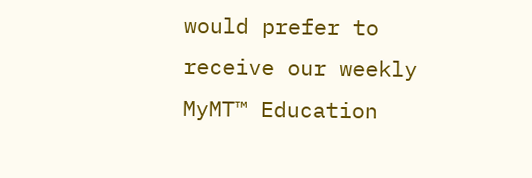would prefer to receive our weekly MyMT™ Education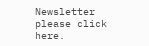Newsletter please click here.